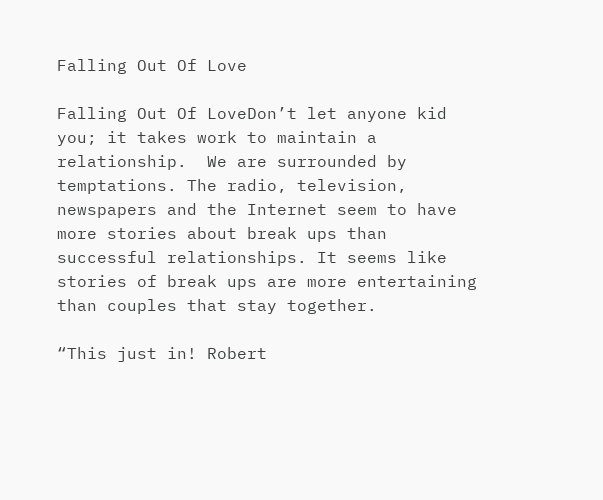Falling Out Of Love

Falling Out Of LoveDon’t let anyone kid you; it takes work to maintain a relationship.  We are surrounded by temptations. The radio, television, newspapers and the Internet seem to have more stories about break ups than successful relationships. It seems like stories of break ups are more entertaining than couples that stay together.

“This just in! Robert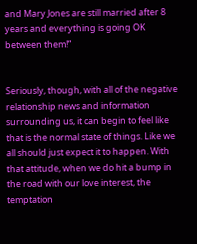and Mary Jones are still married after 8 years and everything is going OK between them!”


Seriously, though, with all of the negative relationship news and information surrounding us, it can begin to feel like that is the normal state of things. Like we all should just expect it to happen. With that attitude, when we do hit a bump in the road with our love interest, the temptation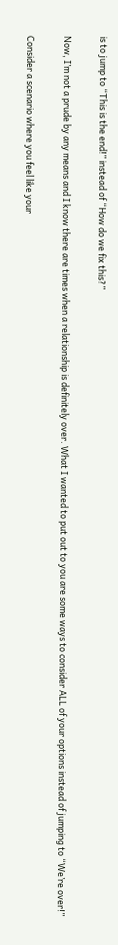is to jump to “This is the end!” instead of “How do we fix this?”

Now, I’m not a prude by any means and I know there are times when a relationship is definitely over. What I wanted to put out to you are some ways to consider ALL of your options instead of jumping to “We’re over!”

Consider a scenario where you feel like your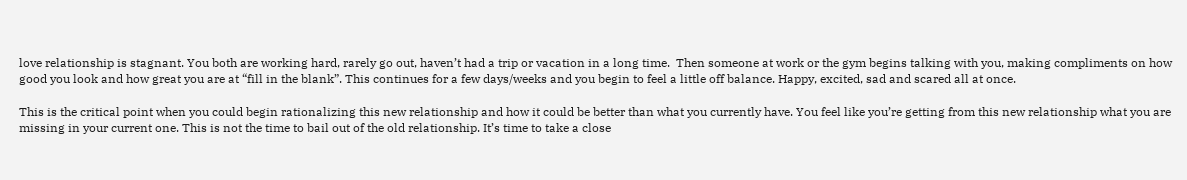love relationship is stagnant. You both are working hard, rarely go out, haven’t had a trip or vacation in a long time.  Then someone at work or the gym begins talking with you, making compliments on how good you look and how great you are at “fill in the blank”. This continues for a few days/weeks and you begin to feel a little off balance. Happy, excited, sad and scared all at once.

This is the critical point when you could begin rationalizing this new relationship and how it could be better than what you currently have. You feel like you’re getting from this new relationship what you are missing in your current one. This is not the time to bail out of the old relationship. It’s time to take a close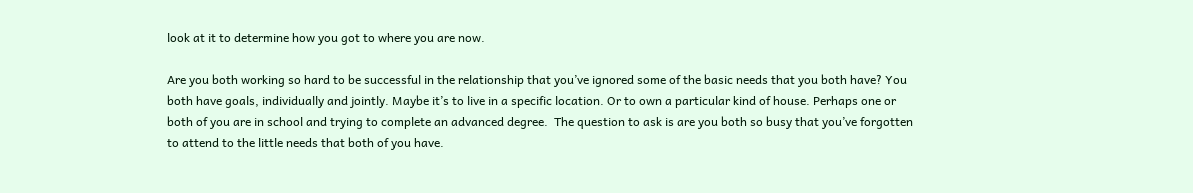look at it to determine how you got to where you are now.

Are you both working so hard to be successful in the relationship that you’ve ignored some of the basic needs that you both have? You both have goals, individually and jointly. Maybe it’s to live in a specific location. Or to own a particular kind of house. Perhaps one or both of you are in school and trying to complete an advanced degree.  The question to ask is are you both so busy that you’ve forgotten to attend to the little needs that both of you have.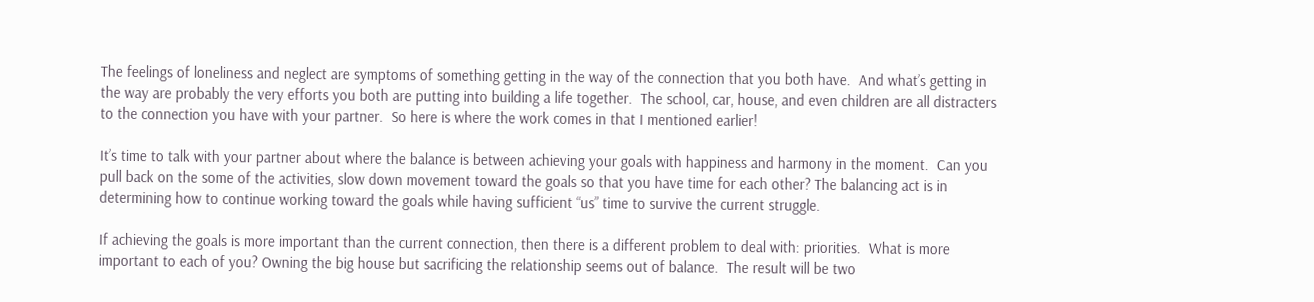The feelings of loneliness and neglect are symptoms of something getting in the way of the connection that you both have.  And what’s getting in the way are probably the very efforts you both are putting into building a life together.  The school, car, house, and even children are all distracters to the connection you have with your partner.  So here is where the work comes in that I mentioned earlier!

It’s time to talk with your partner about where the balance is between achieving your goals with happiness and harmony in the moment.  Can you pull back on the some of the activities, slow down movement toward the goals so that you have time for each other? The balancing act is in determining how to continue working toward the goals while having sufficient “us” time to survive the current struggle.

If achieving the goals is more important than the current connection, then there is a different problem to deal with: priorities.  What is more important to each of you? Owning the big house but sacrificing the relationship seems out of balance.  The result will be two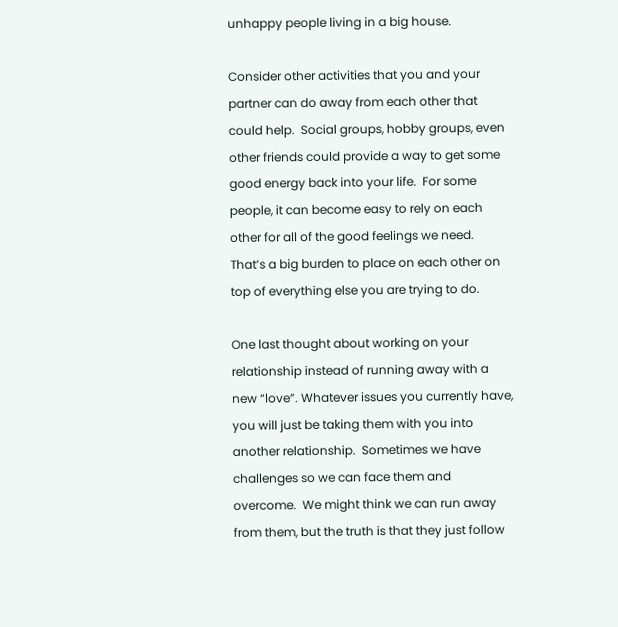unhappy people living in a big house.

Consider other activities that you and your partner can do away from each other that could help.  Social groups, hobby groups, even other friends could provide a way to get some good energy back into your life.  For some people, it can become easy to rely on each other for all of the good feelings we need. That’s a big burden to place on each other on top of everything else you are trying to do.

One last thought about working on your relationship instead of running away with a new “love”. Whatever issues you currently have, you will just be taking them with you into another relationship.  Sometimes we have challenges so we can face them and overcome.  We might think we can run away from them, but the truth is that they just follow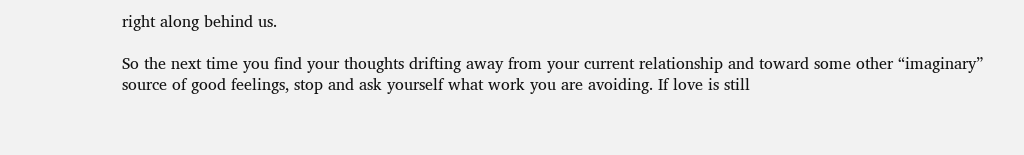right along behind us.

So the next time you find your thoughts drifting away from your current relationship and toward some other “imaginary” source of good feelings, stop and ask yourself what work you are avoiding. If love is still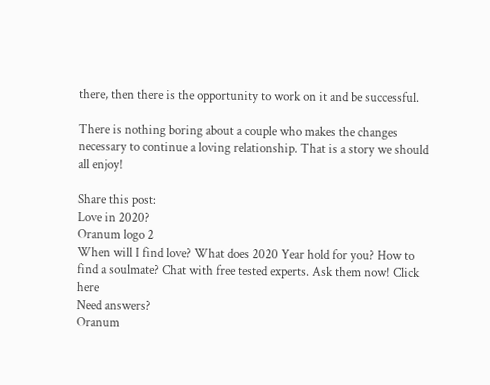there, then there is the opportunity to work on it and be successful.

There is nothing boring about a couple who makes the changes necessary to continue a loving relationship. That is a story we should all enjoy!

Share this post:
Love in 2020?
Oranum logo 2
When will I find love? What does 2020 Year hold for you? How to find a soulmate? Chat with free tested experts. Ask them now! Click here
Need answers?
Oranum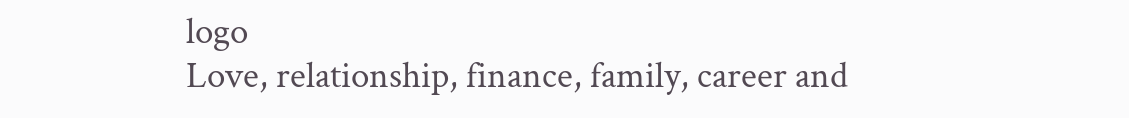logo
Love, relationship, finance, family, career and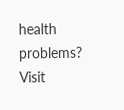health problems? Visit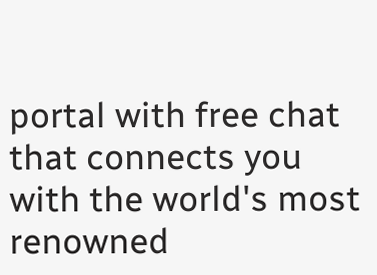portal with free chat that connects you with the world's most renowned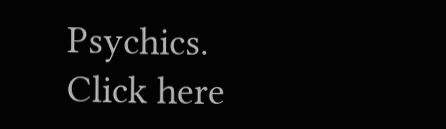Psychics. Click here